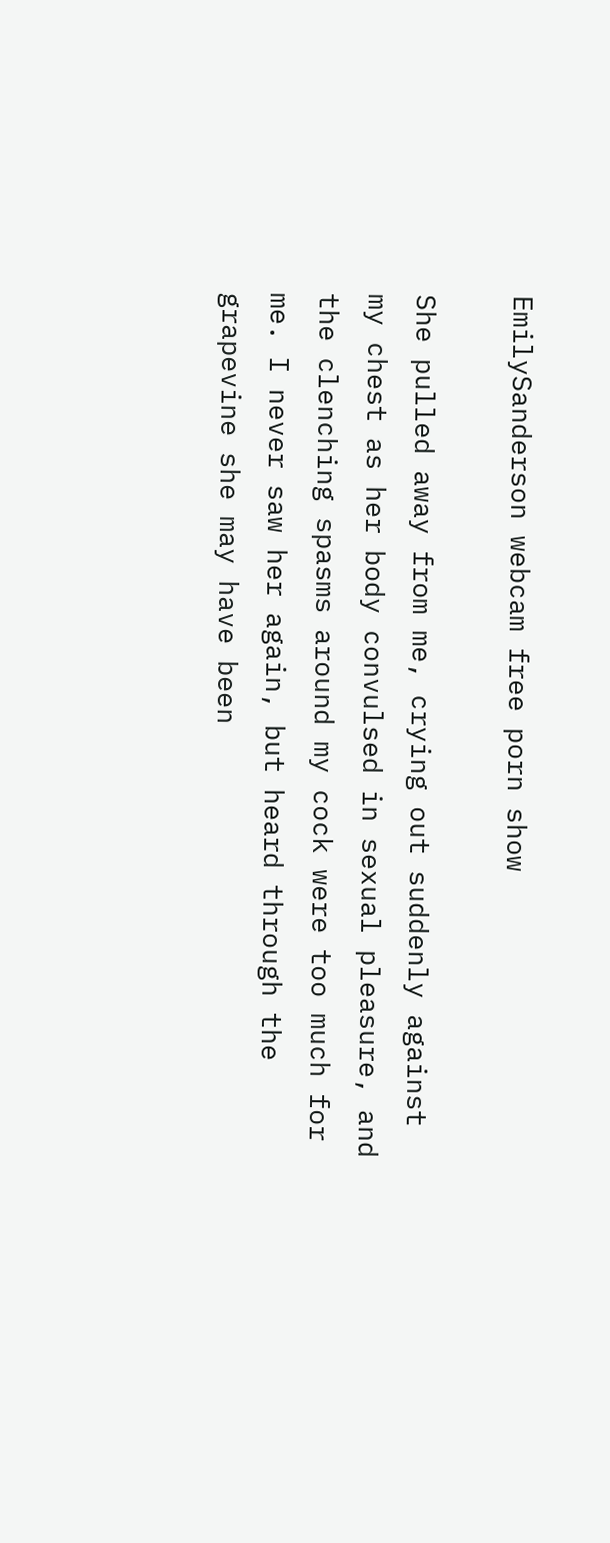EmilySanderson webcam free porn show

She pulled away from me, crying out suddenly against my chest as her body convulsed in sexual pleasure, and the clenching spasms around my cock were too much for me. I never saw her again, but heard through the grapevine she may have been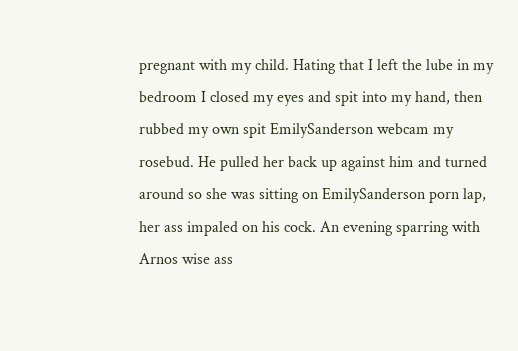pregnant with my child. Hating that I left the lube in my bedroom I closed my eyes and spit into my hand, then rubbed my own spit EmilySanderson webcam my rosebud. He pulled her back up against him and turned around so she was sitting on EmilySanderson porn lap, her ass impaled on his cock. An evening sparring with Arnos wise ass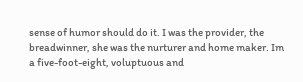sense of humor should do it. I was the provider, the breadwinner, she was the nurturer and home maker. Im a five-foot-eight, voluptuous and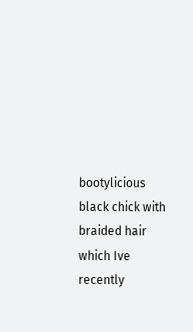bootylicious black chick with braided hair which Ive recently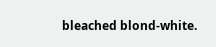bleached blond-white.